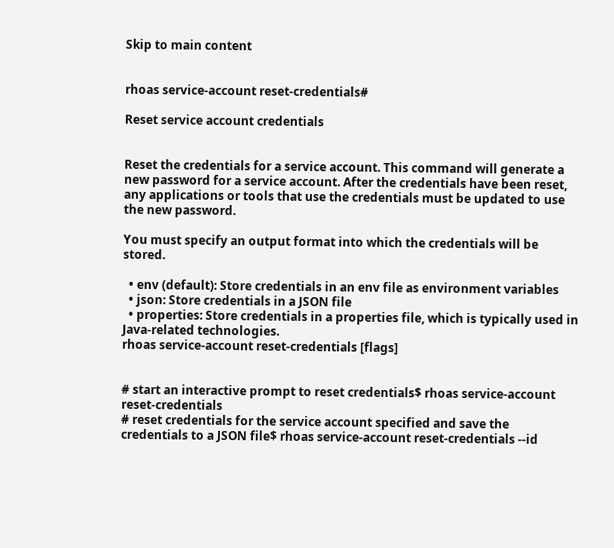Skip to main content


rhoas service-account reset-credentials#

Reset service account credentials


Reset the credentials for a service account. This command will generate a new password for a service account. After the credentials have been reset, any applications or tools that use the credentials must be updated to use the new password.

You must specify an output format into which the credentials will be stored.

  • env (default): Store credentials in an env file as environment variables
  • json: Store credentials in a JSON file
  • properties: Store credentials in a properties file, which is typically used in Java-related technologies.
rhoas service-account reset-credentials [flags]


# start an interactive prompt to reset credentials$ rhoas service-account reset-credentials
# reset credentials for the service account specified and save the credentials to a JSON file$ rhoas service-account reset-credentials --id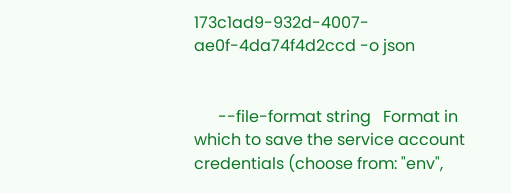173c1ad9-932d-4007-ae0f-4da74f4d2ccd -o json


      --file-format string   Format in which to save the service account credentials (choose from: "env",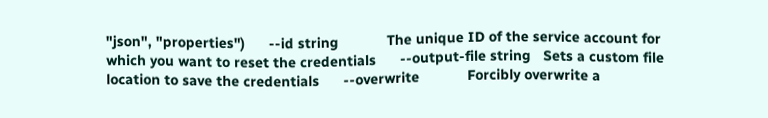"json", "properties")      --id string            The unique ID of the service account for which you want to reset the credentials      --output-file string   Sets a custom file location to save the credentials      --overwrite            Forcibly overwrite a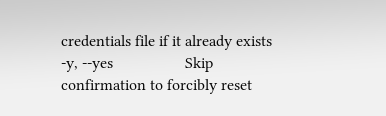credentials file if it already exists  -y, --yes                  Skip confirmation to forcibly reset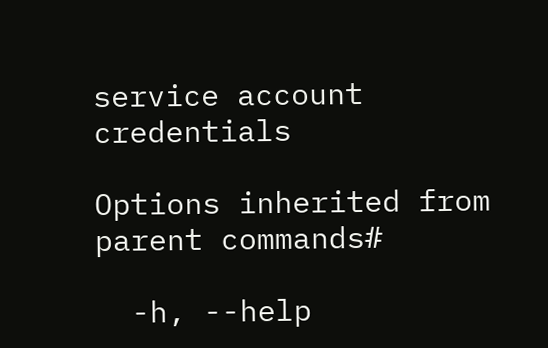service account credentials

Options inherited from parent commands#

  -h, --help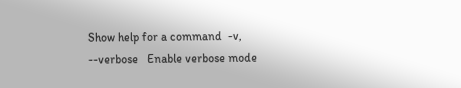Show help for a command  -v, --verbose   Enable verbose mode